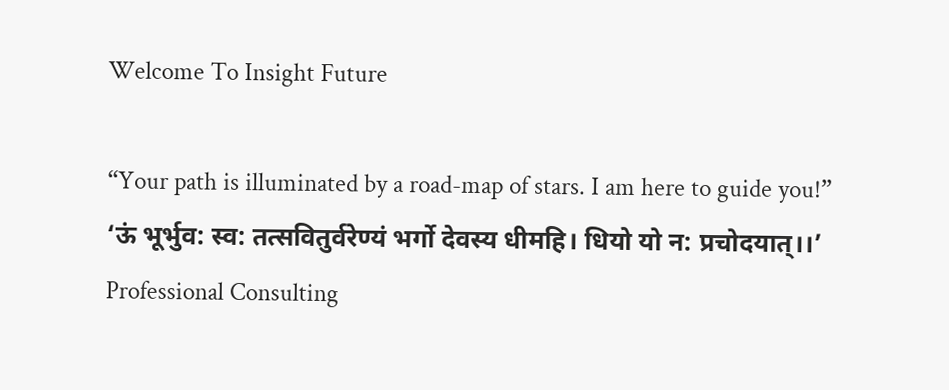Welcome To Insight Future

“Your path is illuminated by a road-map of stars. I am here to guide you!”
‘ऊं भूर्भुव: स्व: तत्सवितुर्वरेण्यं भर्गो देवस्य धीमहि। धियो यो न: प्रचोदयात्।।’
Professional Consulting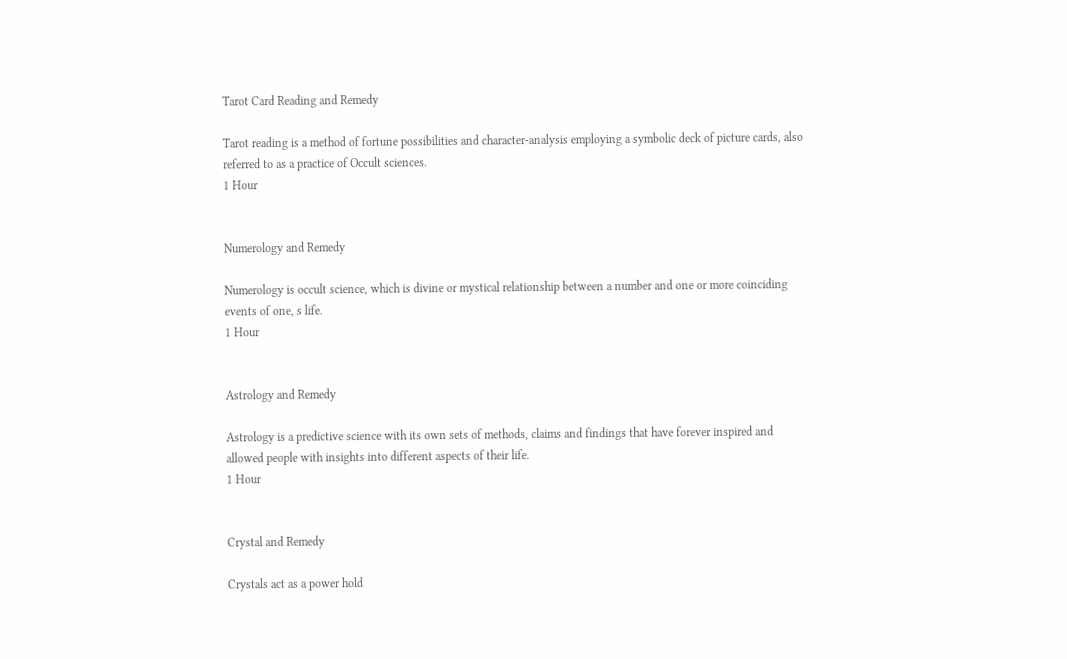Tarot Card Reading and Remedy

Tarot reading is a method of fortune possibilities and character-analysis employing a symbolic deck of picture cards, also referred to as a practice of Occult sciences.
1 Hour


Numerology and Remedy

Numerology is occult science, which is divine or mystical relationship between a number and one or more coinciding events of one, s life.
1 Hour


Astrology and Remedy

Astrology is a predictive science with its own sets of methods, claims and findings that have forever inspired and allowed people with insights into different aspects of their life.
1 Hour


Crystal and Remedy

Crystals act as a power hold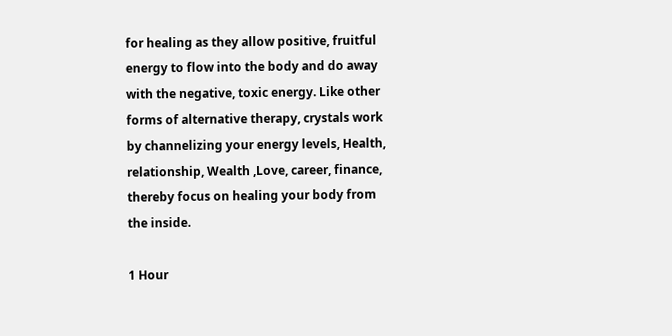for healing as they allow positive, fruitful energy to flow into the body and do away with the negative, toxic energy. Like other forms of alternative therapy, crystals work by channelizing your energy levels, Health, relationship, Wealth ,Love, career, finance, thereby focus on healing your body from the inside.

1 Hour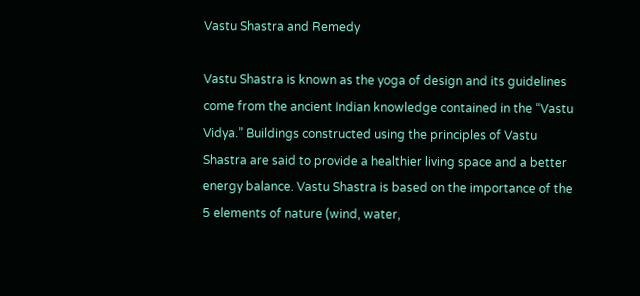Vastu Shastra and Remedy

Vastu Shastra is known as the yoga of design and its guidelines come from the ancient Indian knowledge contained in the “Vastu Vidya.” Buildings constructed using the principles of Vastu Shastra are said to provide a healthier living space and a better energy balance. Vastu Shastra is based on the importance of the 5 elements of nature (wind, water,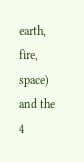earth, fire, space) and the 4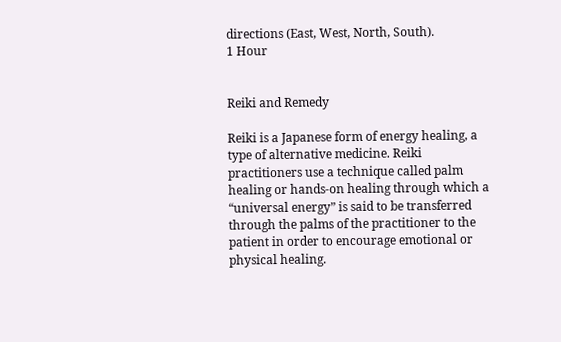directions (East, West, North, South).
1 Hour


Reiki and Remedy

Reiki is a Japanese form of energy healing, a type of alternative medicine. Reiki practitioners use a technique called palm healing or hands-on healing through which a “universal energy” is said to be transferred through the palms of the practitioner to the patient in order to encourage emotional or physical healing.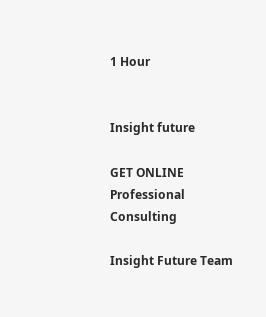1 Hour


Insight future

GET ONLINE Professional Consulting

Insight Future Team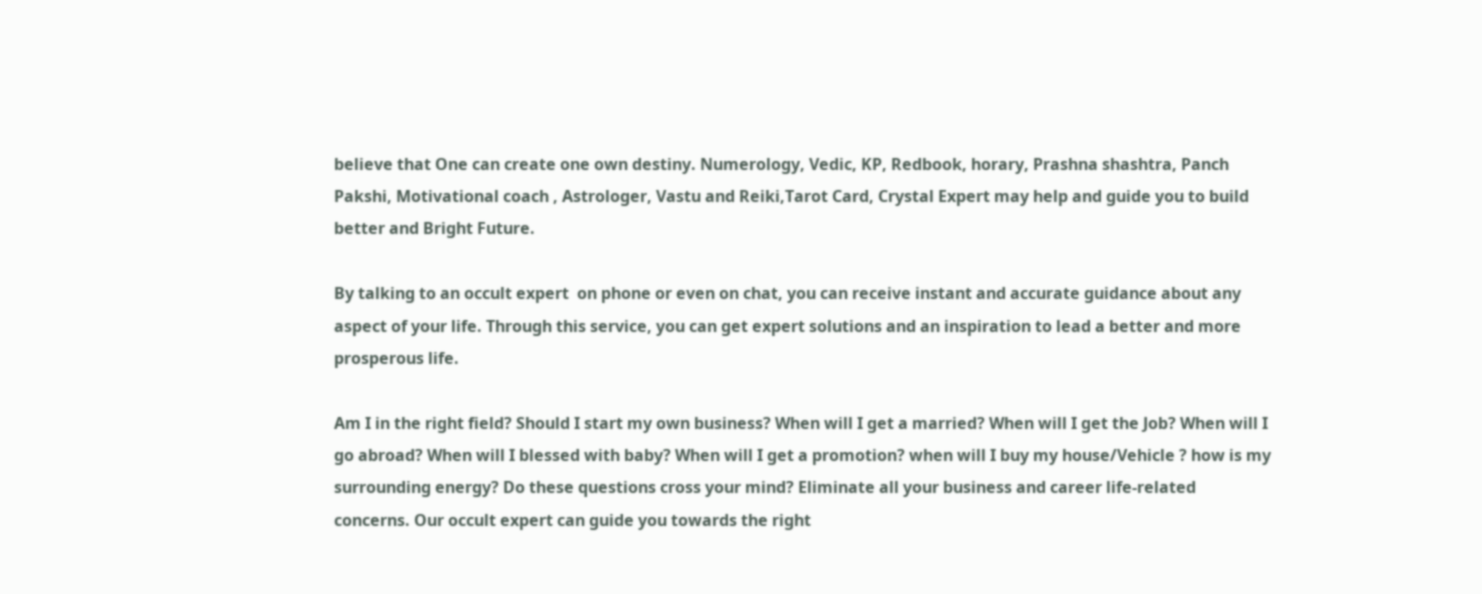believe that One can create one own destiny. Numerology, Vedic, KP, Redbook, horary, Prashna shashtra, Panch Pakshi, Motivational coach , Astrologer, Vastu and Reiki,Tarot Card, Crystal Expert may help and guide you to build better and Bright Future.

By talking to an occult expert  on phone or even on chat, you can receive instant and accurate guidance about any aspect of your life. Through this service, you can get expert solutions and an inspiration to lead a better and more prosperous life.

Am I in the right field? Should I start my own business? When will I get a married? When will I get the Job? When will I go abroad? When will I blessed with baby? When will I get a promotion? when will I buy my house/Vehicle ? how is my surrounding energy? Do these questions cross your mind? Eliminate all your business and career life-related concerns. Our occult expert can guide you towards the right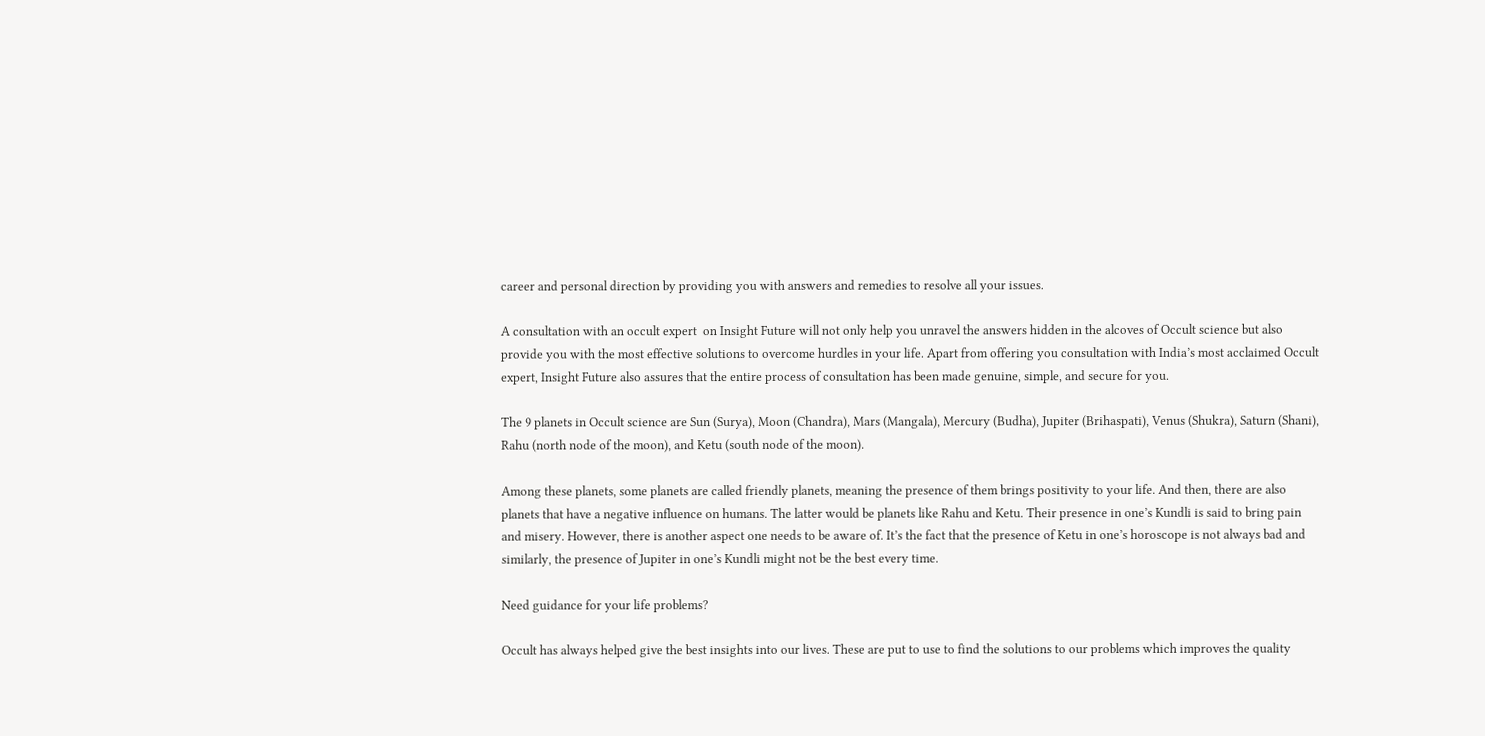career and personal direction by providing you with answers and remedies to resolve all your issues.

A consultation with an occult expert  on Insight Future will not only help you unravel the answers hidden in the alcoves of Occult science but also provide you with the most effective solutions to overcome hurdles in your life. Apart from offering you consultation with India’s most acclaimed Occult expert, Insight Future also assures that the entire process of consultation has been made genuine, simple, and secure for you.

The 9 planets in Occult science are Sun (Surya), Moon (Chandra), Mars (Mangala), Mercury (Budha), Jupiter (Brihaspati), Venus (Shukra), Saturn (Shani), Rahu (north node of the moon), and Ketu (south node of the moon).

Among these planets, some planets are called friendly planets, meaning the presence of them brings positivity to your life. And then, there are also planets that have a negative influence on humans. The latter would be planets like Rahu and Ketu. Their presence in one’s Kundli is said to bring pain and misery. However, there is another aspect one needs to be aware of. It’s the fact that the presence of Ketu in one’s horoscope is not always bad and similarly, the presence of Jupiter in one’s Kundli might not be the best every time.

Need guidance for your life problems?

Occult has always helped give the best insights into our lives. These are put to use to find the solutions to our problems which improves the quality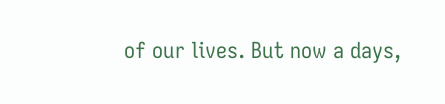of our lives. But now a days,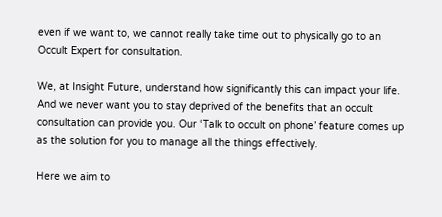even if we want to, we cannot really take time out to physically go to an Occult Expert for consultation.

We, at Insight Future, understand how significantly this can impact your life. And we never want you to stay deprived of the benefits that an occult consultation can provide you. Our ‘Talk to occult on phone’ feature comes up as the solution for you to manage all the things effectively.

Here we aim to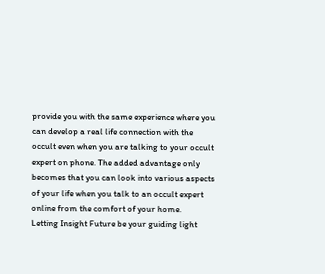provide you with the same experience where you can develop a real life connection with the occult even when you are talking to your occult expert on phone. The added advantage only becomes that you can look into various aspects of your life when you talk to an occult expert online from the comfort of your home.
Letting Insight Future be your guiding light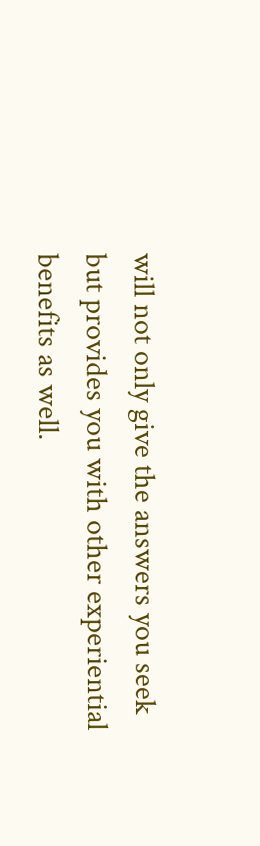will not only give the answers you seek but provides you with other experiential benefits as well.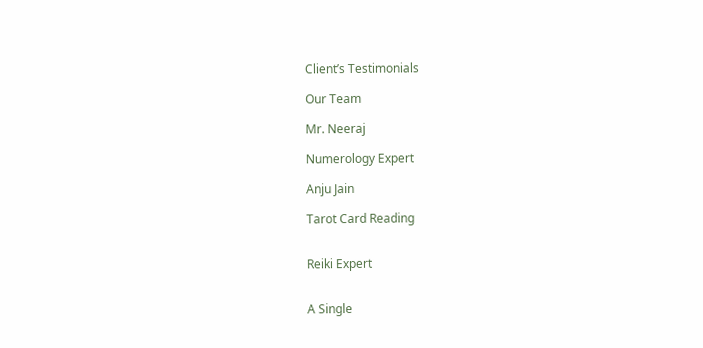Client’s Testimonials

Our Team

Mr. Neeraj

Numerology Expert

Anju Jain

Tarot Card Reading


Reiki Expert


A Single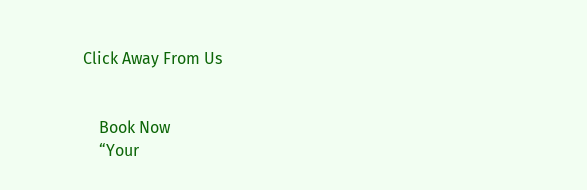Click Away From Us


    Book Now
    “Your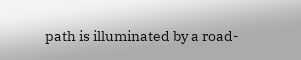path is illuminated by a road-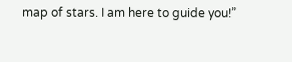map of stars. I am here to guide you!”